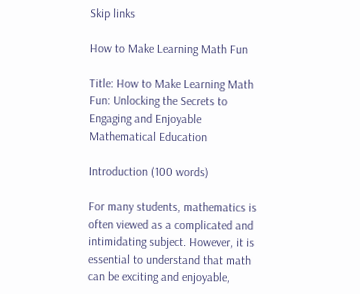Skip links

How to Make Learning Math Fun

Title: How to Make Learning Math Fun: Unlocking the Secrets to Engaging and Enjoyable Mathematical Education

Introduction (100 words)

For many students, mathematics is often viewed as a complicated and intimidating subject. However, it is essential to understand that math can be exciting and enjoyable,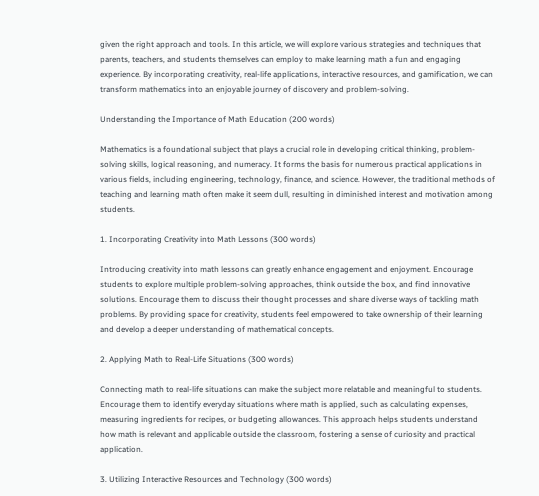given the right approach and tools. In this article, we will explore various strategies and techniques that parents, teachers, and students themselves can employ to make learning math a fun and engaging experience. By incorporating creativity, real-life applications, interactive resources, and gamification, we can transform mathematics into an enjoyable journey of discovery and problem-solving.

Understanding the Importance of Math Education (200 words)

Mathematics is a foundational subject that plays a crucial role in developing critical thinking, problem-solving skills, logical reasoning, and numeracy. It forms the basis for numerous practical applications in various fields, including engineering, technology, finance, and science. However, the traditional methods of teaching and learning math often make it seem dull, resulting in diminished interest and motivation among students.

1. Incorporating Creativity into Math Lessons (300 words)

Introducing creativity into math lessons can greatly enhance engagement and enjoyment. Encourage students to explore multiple problem-solving approaches, think outside the box, and find innovative solutions. Encourage them to discuss their thought processes and share diverse ways of tackling math problems. By providing space for creativity, students feel empowered to take ownership of their learning and develop a deeper understanding of mathematical concepts.

2. Applying Math to Real-Life Situations (300 words)

Connecting math to real-life situations can make the subject more relatable and meaningful to students. Encourage them to identify everyday situations where math is applied, such as calculating expenses, measuring ingredients for recipes, or budgeting allowances. This approach helps students understand how math is relevant and applicable outside the classroom, fostering a sense of curiosity and practical application.

3. Utilizing Interactive Resources and Technology (300 words)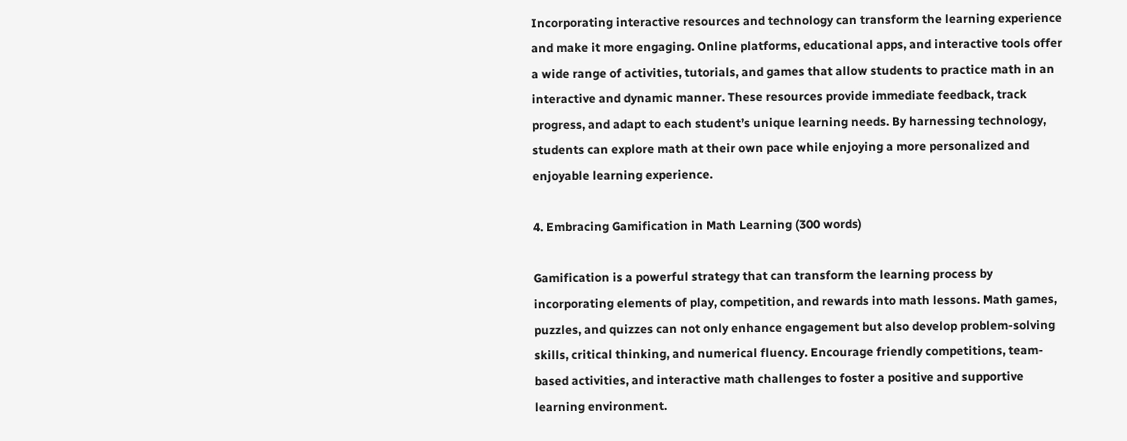Incorporating interactive resources and technology can transform the learning experience and make it more engaging. Online platforms, educational apps, and interactive tools offer a wide range of activities, tutorials, and games that allow students to practice math in an interactive and dynamic manner. These resources provide immediate feedback, track progress, and adapt to each student’s unique learning needs. By harnessing technology, students can explore math at their own pace while enjoying a more personalized and enjoyable learning experience.

4. Embracing Gamification in Math Learning (300 words)

Gamification is a powerful strategy that can transform the learning process by incorporating elements of play, competition, and rewards into math lessons. Math games, puzzles, and quizzes can not only enhance engagement but also develop problem-solving skills, critical thinking, and numerical fluency. Encourage friendly competitions, team-based activities, and interactive math challenges to foster a positive and supportive learning environment.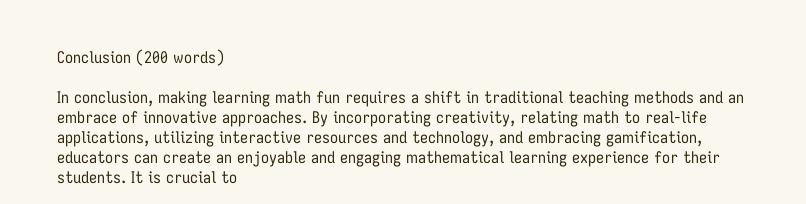Conclusion (200 words)

In conclusion, making learning math fun requires a shift in traditional teaching methods and an embrace of innovative approaches. By incorporating creativity, relating math to real-life applications, utilizing interactive resources and technology, and embracing gamification, educators can create an enjoyable and engaging mathematical learning experience for their students. It is crucial to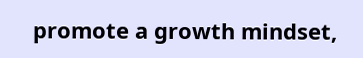promote a growth mindset,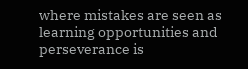where mistakes are seen as learning opportunities and perseverance is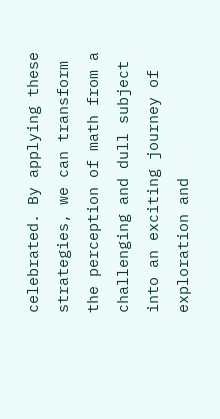celebrated. By applying these strategies, we can transform the perception of math from a challenging and dull subject into an exciting journey of exploration and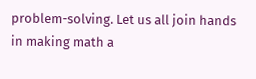problem-solving. Let us all join hands in making math a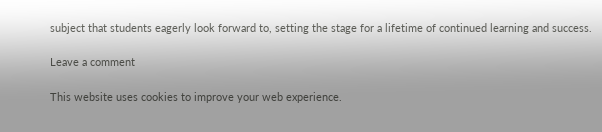subject that students eagerly look forward to, setting the stage for a lifetime of continued learning and success.

Leave a comment

This website uses cookies to improve your web experience.